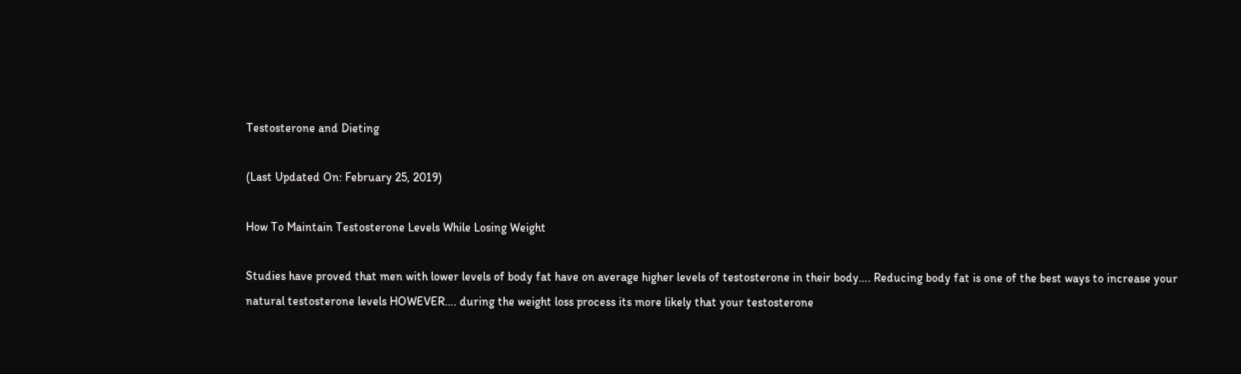Testosterone and Dieting

(Last Updated On: February 25, 2019)

How To Maintain Testosterone Levels While Losing Weight

Studies have proved that men with lower levels of body fat have on average higher levels of testosterone in their body…. Reducing body fat is one of the best ways to increase your natural testosterone levels HOWEVER…. during the weight loss process its more likely that your testosterone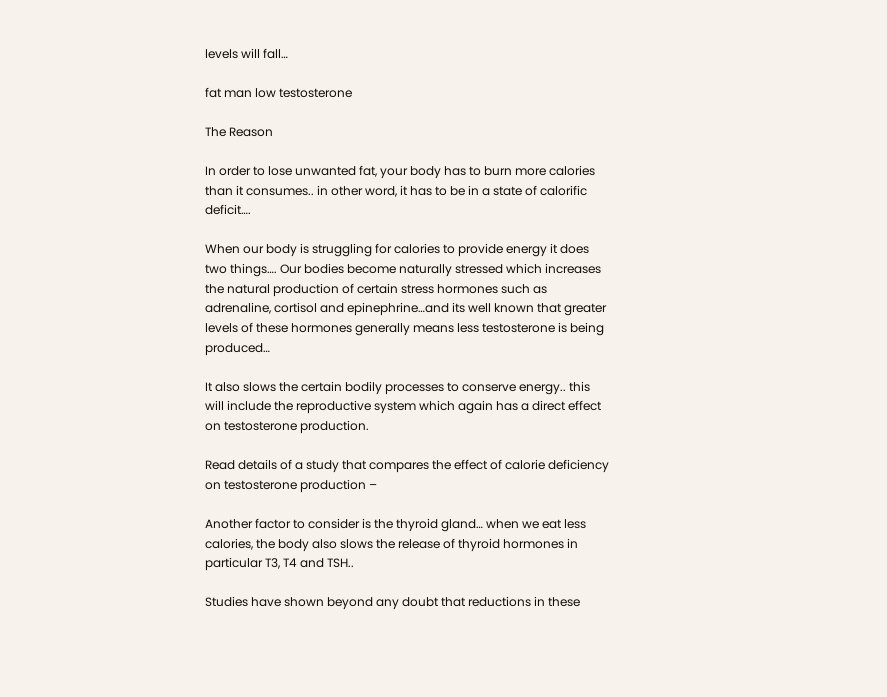levels will fall…

fat man low testosterone

The Reason

In order to lose unwanted fat, your body has to burn more calories than it consumes.. in other word, it has to be in a state of calorific deficit….

When our body is struggling for calories to provide energy it does two things…. Our bodies become naturally stressed which increases the natural production of certain stress hormones such as adrenaline, cortisol and epinephrine…and its well known that greater levels of these hormones generally means less testosterone is being produced…

It also slows the certain bodily processes to conserve energy.. this will include the reproductive system which again has a direct effect on testosterone production.

Read details of a study that compares the effect of calorie deficiency on testosterone production –

Another factor to consider is the thyroid gland… when we eat less calories, the body also slows the release of thyroid hormones in particular T3, T4 and TSH..

Studies have shown beyond any doubt that reductions in these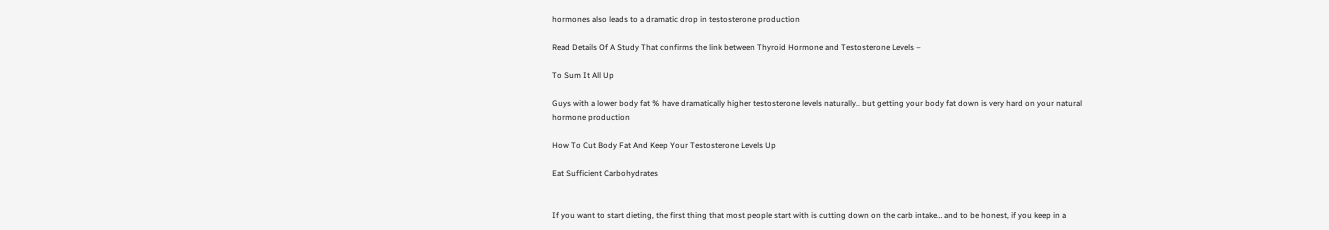hormones also leads to a dramatic drop in testosterone production

Read Details Of A Study That confirms the link between Thyroid Hormone and Testosterone Levels –

To Sum It All Up

Guys with a lower body fat % have dramatically higher testosterone levels naturally.. but getting your body fat down is very hard on your natural hormone production

How To Cut Body Fat And Keep Your Testosterone Levels Up

Eat Sufficient Carbohydrates


If you want to start dieting, the first thing that most people start with is cutting down on the carb intake… and to be honest, if you keep in a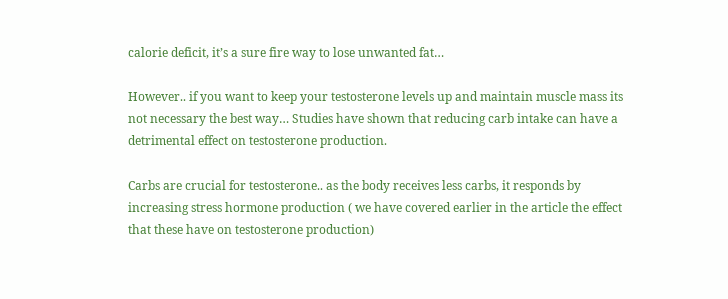calorie deficit, it’s a sure fire way to lose unwanted fat…

However.. if you want to keep your testosterone levels up and maintain muscle mass its not necessary the best way… Studies have shown that reducing carb intake can have a detrimental effect on testosterone production.

Carbs are crucial for testosterone.. as the body receives less carbs, it responds by increasing stress hormone production ( we have covered earlier in the article the effect that these have on testosterone production)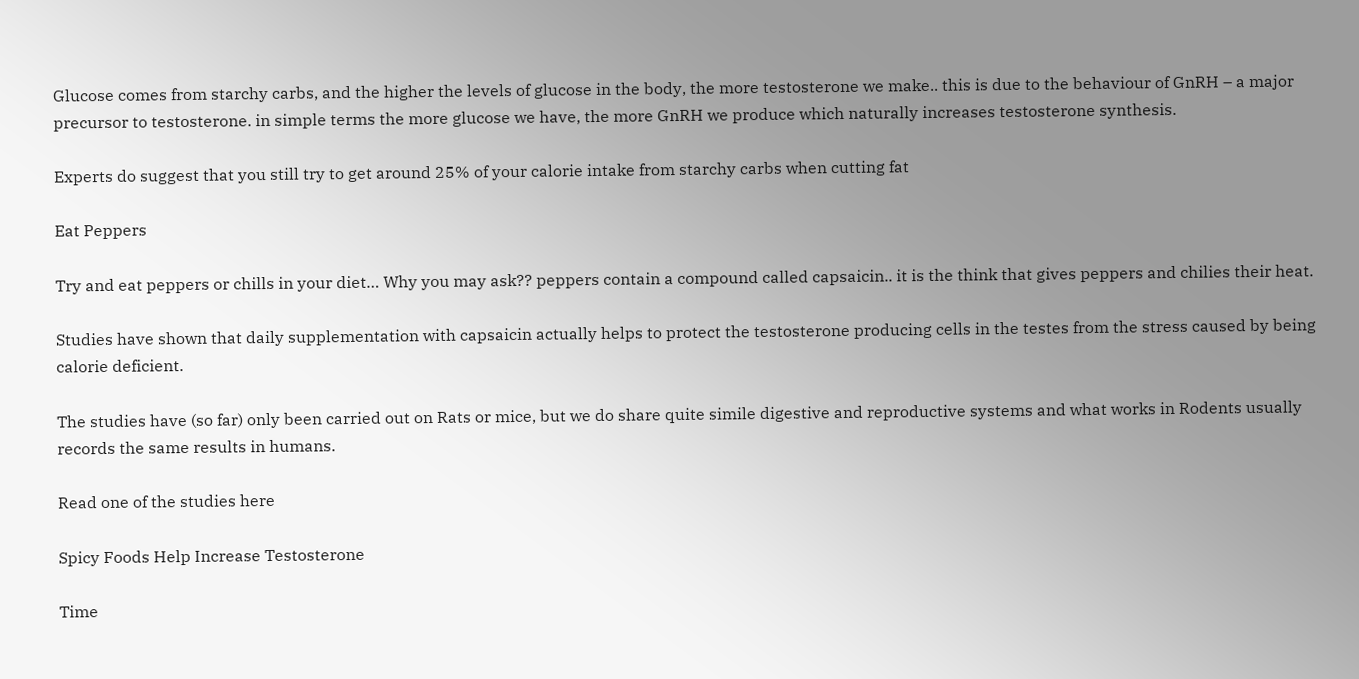Glucose comes from starchy carbs, and the higher the levels of glucose in the body, the more testosterone we make.. this is due to the behaviour of GnRH – a major precursor to testosterone. in simple terms the more glucose we have, the more GnRH we produce which naturally increases testosterone synthesis.

Experts do suggest that you still try to get around 25% of your calorie intake from starchy carbs when cutting fat

Eat Peppers

Try and eat peppers or chills in your diet… Why you may ask?? peppers contain a compound called capsaicin.. it is the think that gives peppers and chilies their heat.

Studies have shown that daily supplementation with capsaicin actually helps to protect the testosterone producing cells in the testes from the stress caused by being calorie deficient.

The studies have (so far) only been carried out on Rats or mice, but we do share quite simile digestive and reproductive systems and what works in Rodents usually records the same results in humans.

Read one of the studies here

Spicy Foods Help Increase Testosterone

Time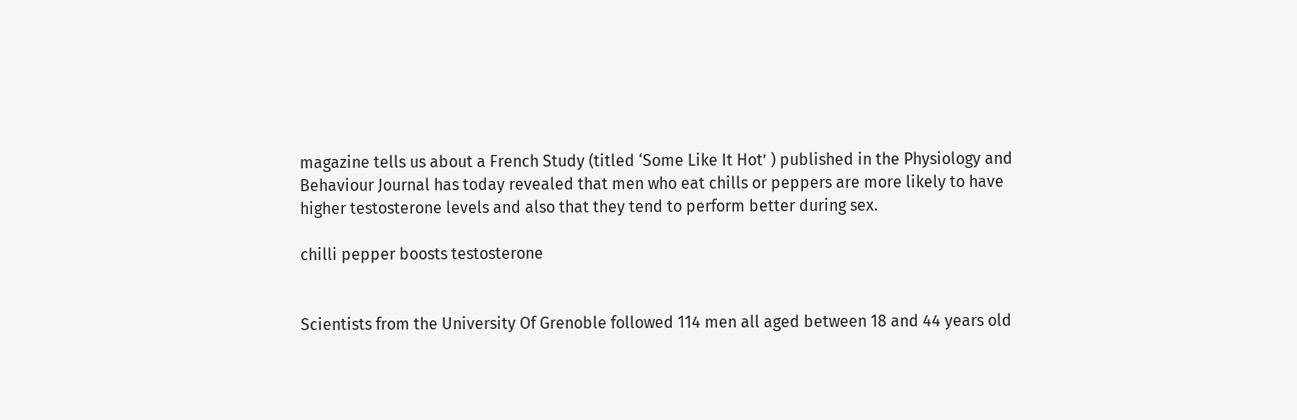magazine tells us about a French Study (titled ‘Some Like It Hot’ ) published in the Physiology and Behaviour Journal has today revealed that men who eat chills or peppers are more likely to have higher testosterone levels and also that they tend to perform better during sex.

chilli pepper boosts testosterone


Scientists from the University Of Grenoble followed 114 men all aged between 18 and 44 years old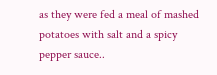as they were fed a meal of mashed potatoes with salt and a spicy pepper sauce..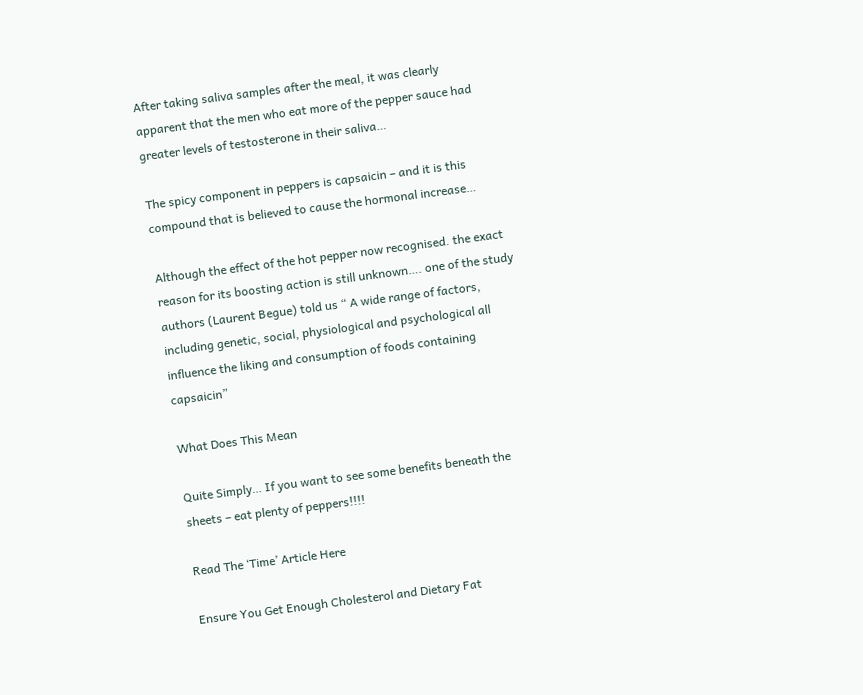After taking saliva samples after the meal, it was clearly apparent that the men who eat more of the pepper sauce had greater levels of testosterone in their saliva…

The spicy component in peppers is capsaicin – and it is this compound that is believed to cause the hormonal increase…

Although the effect of the hot pepper now recognised. the exact reason for its boosting action is still unknown…. one of the study authors (Laurent Begue) told us “ A wide range of factors, including genetic, social, physiological and psychological all influence the liking and consumption of foods containing capsaicin”

What Does This Mean

Quite Simply… If you want to see some benefits beneath the sheets – eat plenty of peppers!!!!

Read The ‘Time’ Article Here

Ensure You Get Enough Cholesterol and Dietary Fat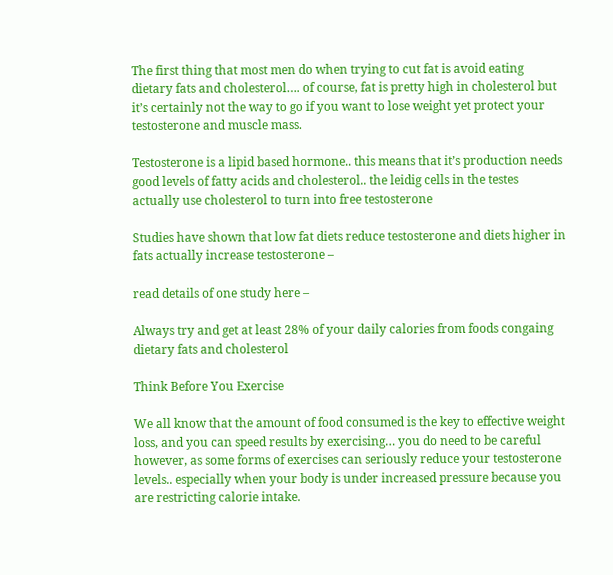The first thing that most men do when trying to cut fat is avoid eating dietary fats and cholesterol…. of course, fat is pretty high in cholesterol but it’s certainly not the way to go if you want to lose weight yet protect your testosterone and muscle mass.

Testosterone is a lipid based hormone.. this means that it’s production needs good levels of fatty acids and cholesterol.. the leidig cells in the testes actually use cholesterol to turn into free testosterone

Studies have shown that low fat diets reduce testosterone and diets higher in fats actually increase testosterone –

read details of one study here –

Always try and get at least 28% of your daily calories from foods congaing dietary fats and cholesterol

Think Before You Exercise

We all know that the amount of food consumed is the key to effective weight loss, and you can speed results by exercising… you do need to be careful however, as some forms of exercises can seriously reduce your testosterone levels.. especially when your body is under increased pressure because you are restricting calorie intake.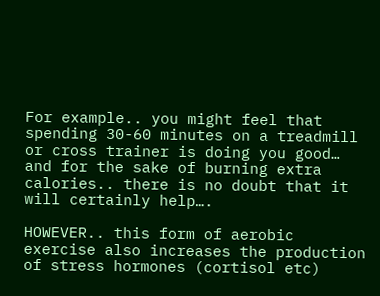For example.. you might feel that spending 30-60 minutes on a treadmill or cross trainer is doing you good… and for the sake of burning extra calories.. there is no doubt that it will certainly help….

HOWEVER.. this form of aerobic exercise also increases the production of stress hormones (cortisol etc)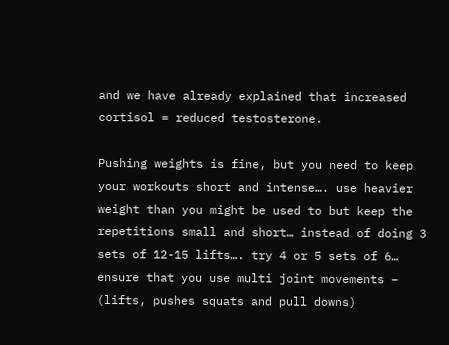and we have already explained that increased cortisol = reduced testosterone.

Pushing weights is fine, but you need to keep your workouts short and intense…. use heavier weight than you might be used to but keep the repetitions small and short… instead of doing 3 sets of 12-15 lifts…. try 4 or 5 sets of 6… ensure that you use multi joint movements – (lifts, pushes squats and pull downs)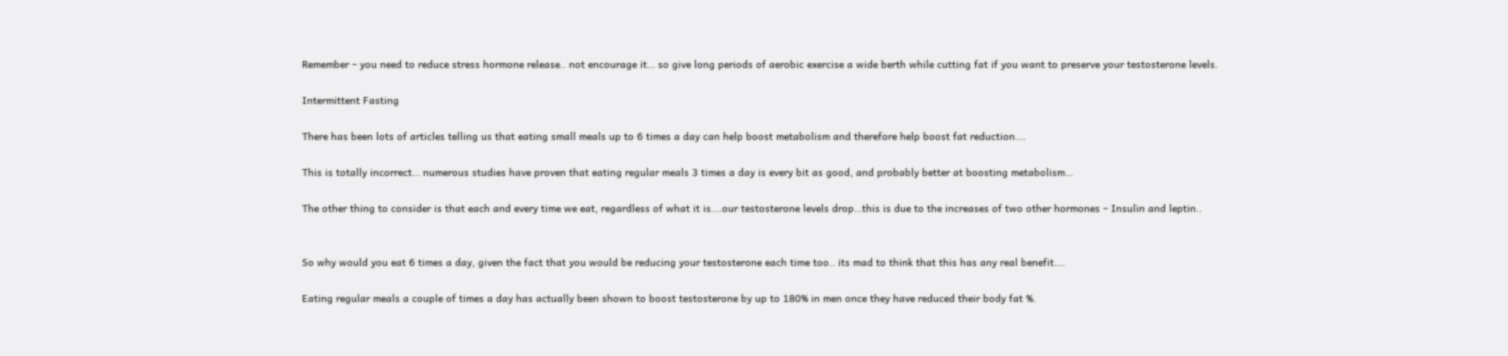Remember – you need to reduce stress hormone release.. not encourage it… so give long periods of aerobic exercise a wide berth while cutting fat if you want to preserve your testosterone levels.

Intermittent Fasting

There has been lots of articles telling us that eating small meals up to 6 times a day can help boost metabolism and therefore help boost fat reduction….

This is totally incorrect… numerous studies have proven that eating regular meals 3 times a day is every bit as good, and probably better at boosting metabolism…

The other thing to consider is that each and every time we eat, regardless of what it is….our testosterone levels drop…this is due to the increases of two other hormones – Insulin and leptin..


So why would you eat 6 times a day, given the fact that you would be reducing your testosterone each time too.. its mad to think that this has any real benefit….

Eating regular meals a couple of times a day has actually been shown to boost testosterone by up to 180% in men once they have reduced their body fat %.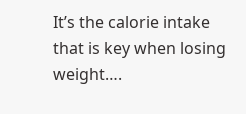It’s the calorie intake that is key when losing weight….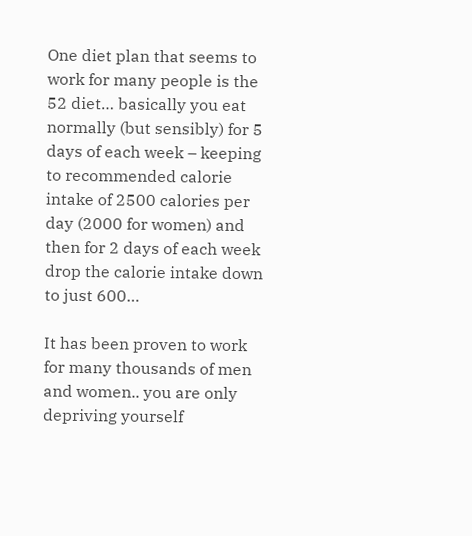One diet plan that seems to work for many people is the 52 diet… basically you eat normally (but sensibly) for 5 days of each week – keeping to recommended calorie intake of 2500 calories per day (2000 for women) and then for 2 days of each week drop the calorie intake down to just 600…

It has been proven to work for many thousands of men and women.. you are only depriving yourself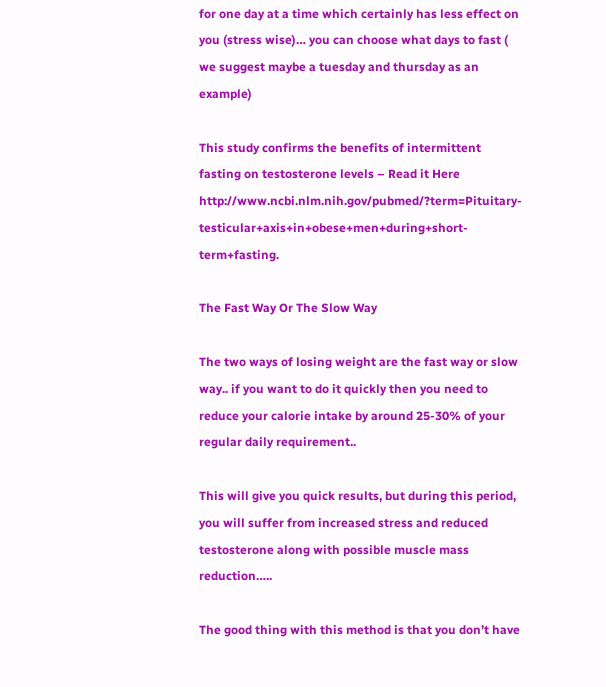for one day at a time which certainly has less effect on you (stress wise)… you can choose what days to fast ( we suggest maybe a tuesday and thursday as an example)

This study confirms the benefits of intermittent fasting on testosterone levels – Read it Here http://www.ncbi.nlm.nih.gov/pubmed/?term=Pituitary-testicular+axis+in+obese+men+during+short-term+fasting.

The Fast Way Or The Slow Way

The two ways of losing weight are the fast way or slow way.. if you want to do it quickly then you need to reduce your calorie intake by around 25-30% of your regular daily requirement..

This will give you quick results, but during this period, you will suffer from increased stress and reduced testosterone along with possible muscle mass reduction…..

The good thing with this method is that you don’t have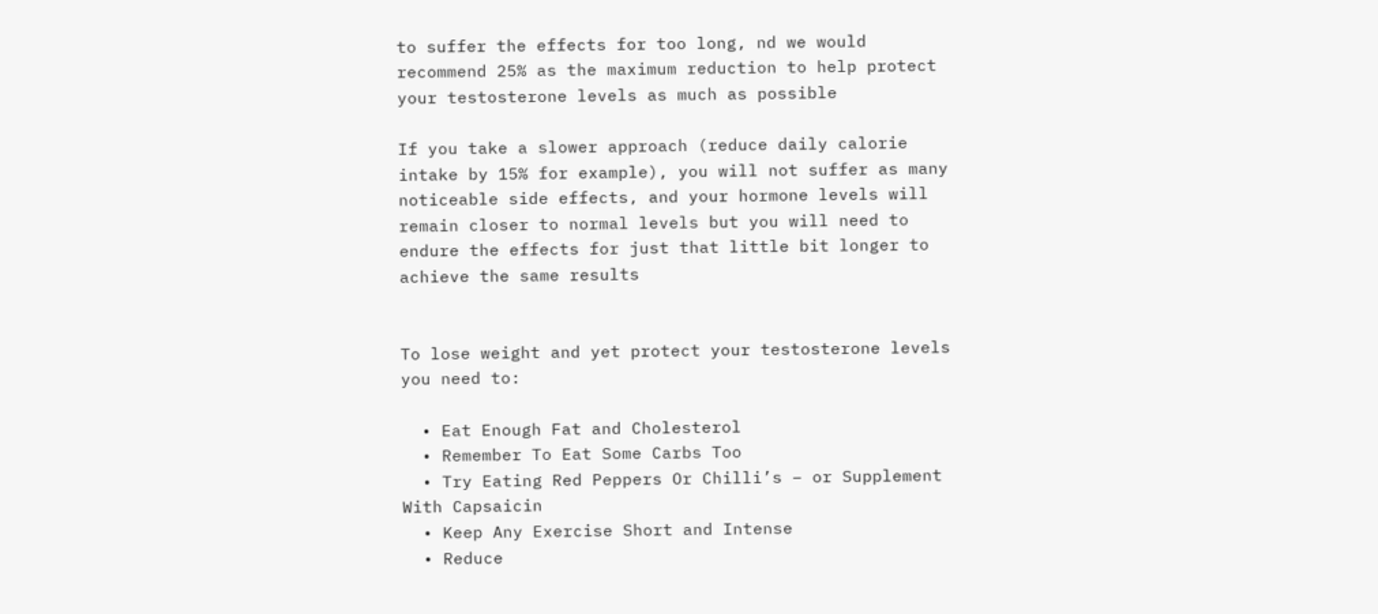to suffer the effects for too long, nd we would recommend 25% as the maximum reduction to help protect your testosterone levels as much as possible

If you take a slower approach (reduce daily calorie intake by 15% for example), you will not suffer as many noticeable side effects, and your hormone levels will remain closer to normal levels but you will need to endure the effects for just that little bit longer to achieve the same results


To lose weight and yet protect your testosterone levels you need to:

  • Eat Enough Fat and Cholesterol
  • Remember To Eat Some Carbs Too
  • Try Eating Red Peppers Or Chilli’s – or Supplement With Capsaicin
  • Keep Any Exercise Short and Intense
  • Reduce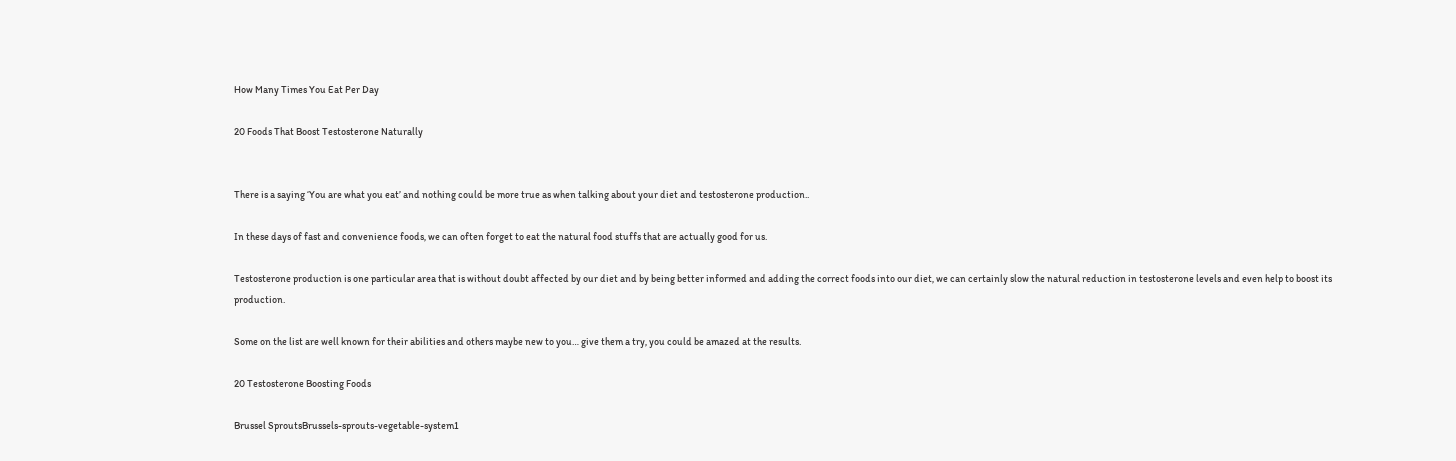How Many Times You Eat Per Day

20 Foods That Boost Testosterone Naturally


There is a saying ‘You are what you eat’ and nothing could be more true as when talking about your diet and testosterone production..

In these days of fast and convenience foods, we can often forget to eat the natural food stuffs that are actually good for us.

Testosterone production is one particular area that is without doubt affected by our diet and by being better informed and adding the correct foods into our diet, we can certainly slow the natural reduction in testosterone levels and even help to boost its production.

Some on the list are well known for their abilities and others maybe new to you… give them a try, you could be amazed at the results.

20 Testosterone Boosting Foods

Brussel SproutsBrussels-sprouts-vegetable-system1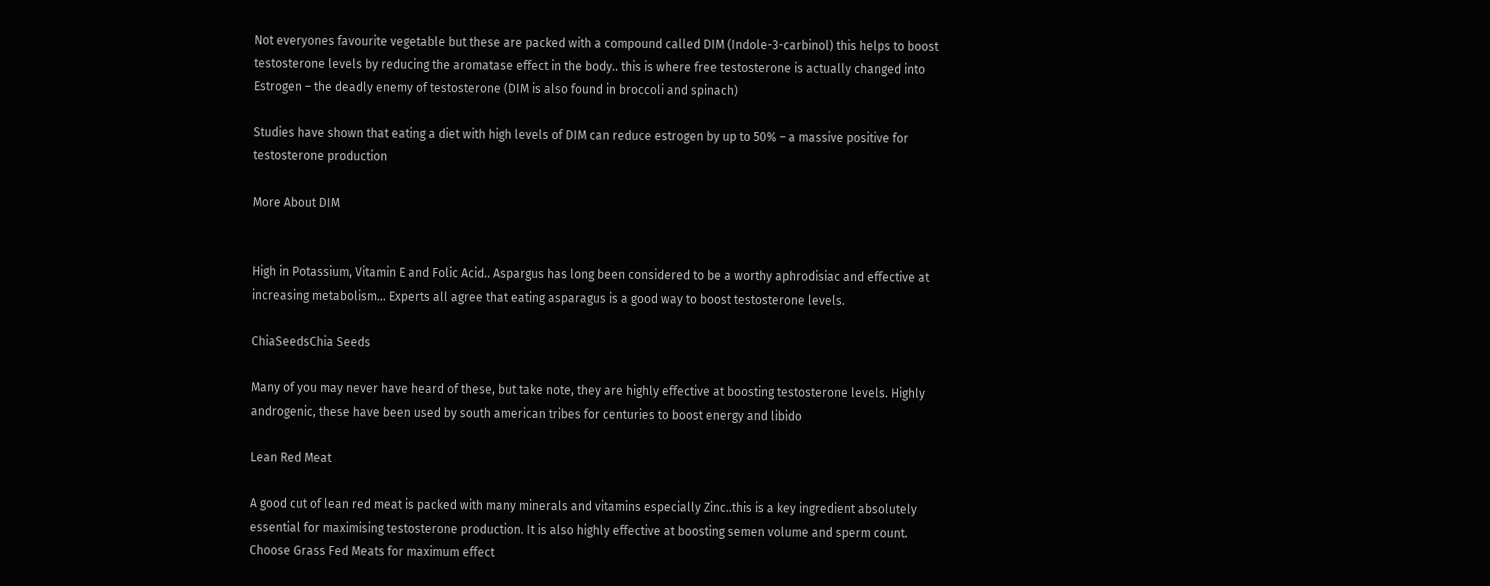Not everyones favourite vegetable but these are packed with a compound called DIM (Indole-3-carbinol) this helps to boost testosterone levels by reducing the aromatase effect in the body.. this is where free testosterone is actually changed into Estrogen – the deadly enemy of testosterone (DIM is also found in broccoli and spinach)

Studies have shown that eating a diet with high levels of DIM can reduce estrogen by up to 50% – a massive positive for testosterone production

More About DIM


High in Potassium, Vitamin E and Folic Acid.. Aspargus has long been considered to be a worthy aphrodisiac and effective at increasing metabolism… Experts all agree that eating asparagus is a good way to boost testosterone levels.

ChiaSeedsChia Seeds

Many of you may never have heard of these, but take note, they are highly effective at boosting testosterone levels. Highly androgenic, these have been used by south american tribes for centuries to boost energy and libido

Lean Red Meat

A good cut of lean red meat is packed with many minerals and vitamins especially Zinc..this is a key ingredient absolutely essential for maximising testosterone production. It is also highly effective at boosting semen volume and sperm count. Choose Grass Fed Meats for maximum effect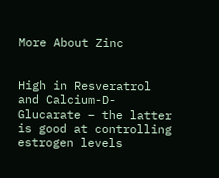More About Zinc


High in Resveratrol and Calcium-D-Glucarate – the latter is good at controlling estrogen levels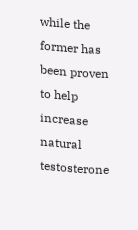while the former has been proven to help increase natural testosterone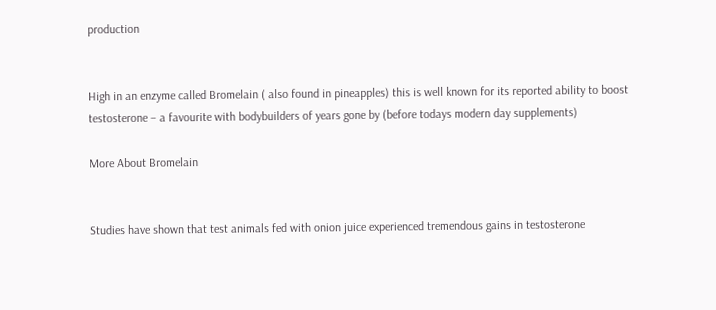production


High in an enzyme called Bromelain ( also found in pineapples) this is well known for its reported ability to boost testosterone – a favourite with bodybuilders of years gone by (before todays modern day supplements)

More About Bromelain


Studies have shown that test animals fed with onion juice experienced tremendous gains in testosterone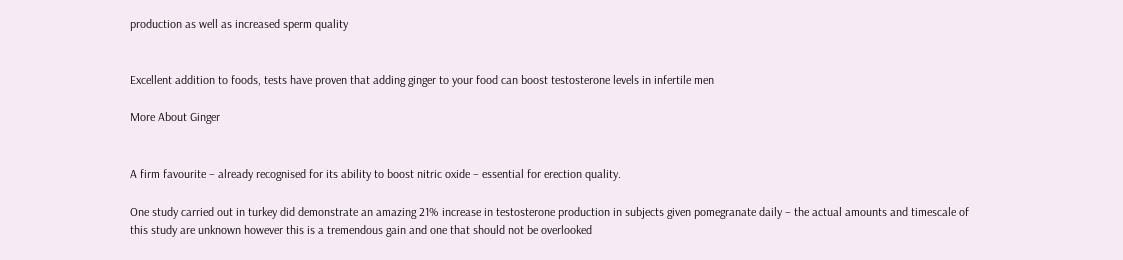production as well as increased sperm quality


Excellent addition to foods, tests have proven that adding ginger to your food can boost testosterone levels in infertile men

More About Ginger


A firm favourite – already recognised for its ability to boost nitric oxide – essential for erection quality.

One study carried out in turkey did demonstrate an amazing 21% increase in testosterone production in subjects given pomegranate daily – the actual amounts and timescale of this study are unknown however this is a tremendous gain and one that should not be overlooked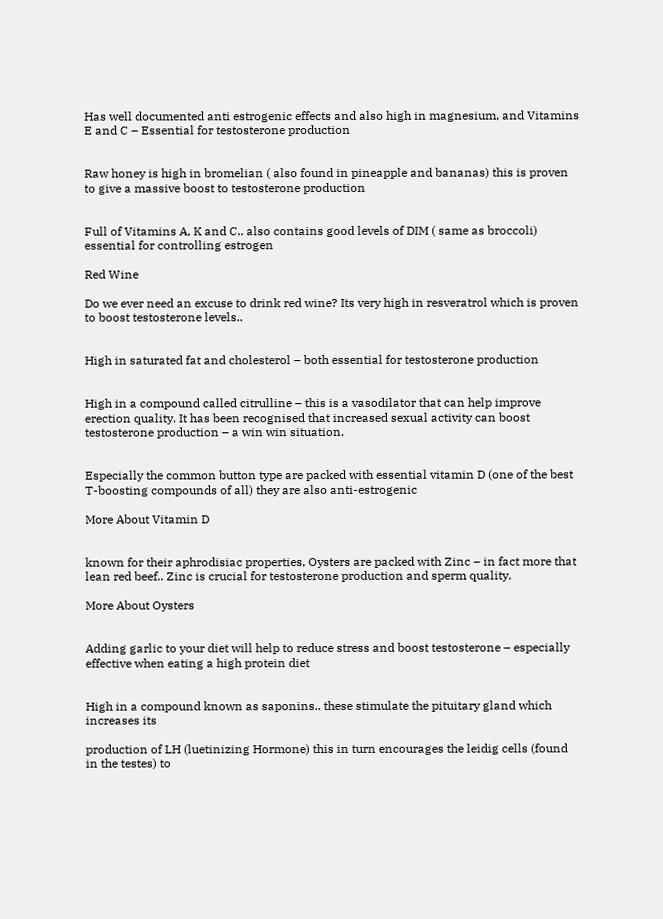Has well documented anti estrogenic effects and also high in magnesium, and Vitamins E and C – Essential for testosterone production


Raw honey is high in bromelian ( also found in pineapple and bananas) this is proven to give a massive boost to testosterone production


Full of Vitamins A, K and C.. also contains good levels of DIM ( same as broccoli) essential for controlling estrogen

Red Wine

Do we ever need an excuse to drink red wine? Its very high in resveratrol which is proven to boost testosterone levels..


High in saturated fat and cholesterol – both essential for testosterone production


High in a compound called citrulline – this is a vasodilator that can help improve erection quality. It has been recognised that increased sexual activity can boost testosterone production – a win win situation.


Especially the common button type are packed with essential vitamin D (one of the best T-boosting compounds of all) they are also anti-estrogenic

More About Vitamin D


known for their aphrodisiac properties, Oysters are packed with Zinc – in fact more that lean red beef.. Zinc is crucial for testosterone production and sperm quality.

More About Oysters


Adding garlic to your diet will help to reduce stress and boost testosterone – especially effective when eating a high protein diet


High in a compound known as saponins.. these stimulate the pituitary gland which increases its

production of LH (luetinizing Hormone) this in turn encourages the leidig cells (found in the testes) to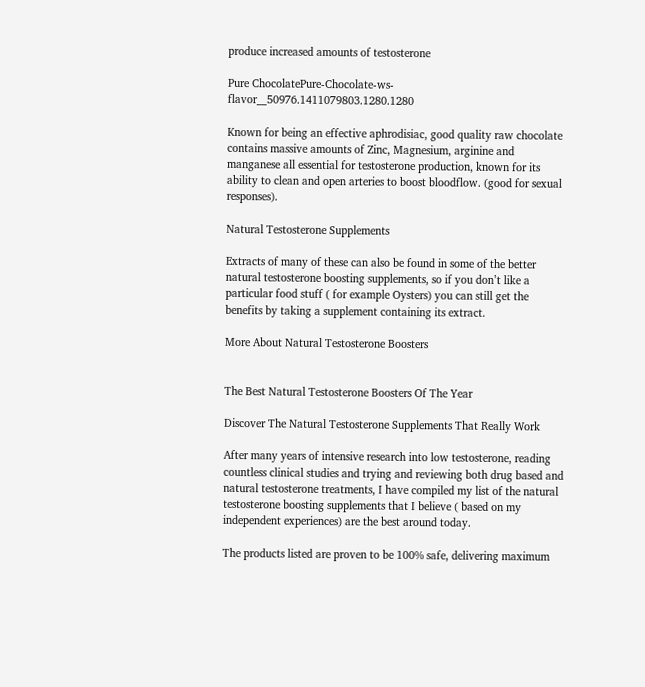produce increased amounts of testosterone

Pure ChocolatePure-Chocolate-ws-flavor__50976.1411079803.1280.1280

Known for being an effective aphrodisiac, good quality raw chocolate contains massive amounts of Zinc, Magnesium, arginine and manganese all essential for testosterone production, known for its ability to clean and open arteries to boost bloodflow. (good for sexual responses).

Natural Testosterone Supplements

Extracts of many of these can also be found in some of the better natural testosterone boosting supplements, so if you don’t like a particular food stuff ( for example Oysters) you can still get the benefits by taking a supplement containing its extract.

More About Natural Testosterone Boosters


The Best Natural Testosterone Boosters Of The Year

Discover The Natural Testosterone Supplements That Really Work

After many years of intensive research into low testosterone, reading countless clinical studies and trying and reviewing both drug based and natural testosterone treatments, I have compiled my list of the natural testosterone boosting supplements that I believe ( based on my independent experiences) are the best around today.

The products listed are proven to be 100% safe, delivering maximum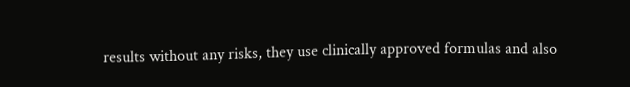results without any risks, they use clinically approved formulas and also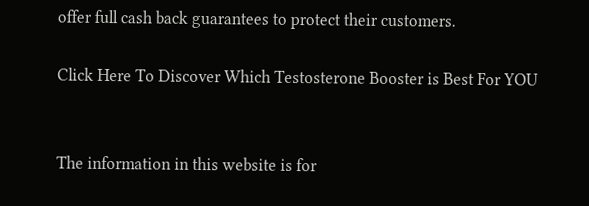offer full cash back guarantees to protect their customers.

Click Here To Discover Which Testosterone Booster is Best For YOU


The information in this website is for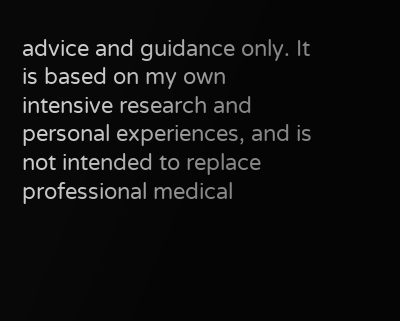advice and guidance only. It is based on my own intensive research and personal experiences, and is not intended to replace professional medical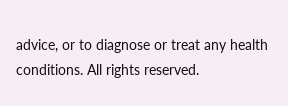advice, or to diagnose or treat any health conditions. All rights reserved.